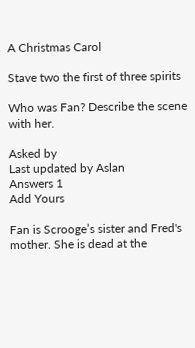A Christmas Carol

Stave two the first of three spirits

Who was Fan? Describe the scene with her.

Asked by
Last updated by Aslan
Answers 1
Add Yours

Fan is Scrooge’s sister and Fred's mother. She is dead at the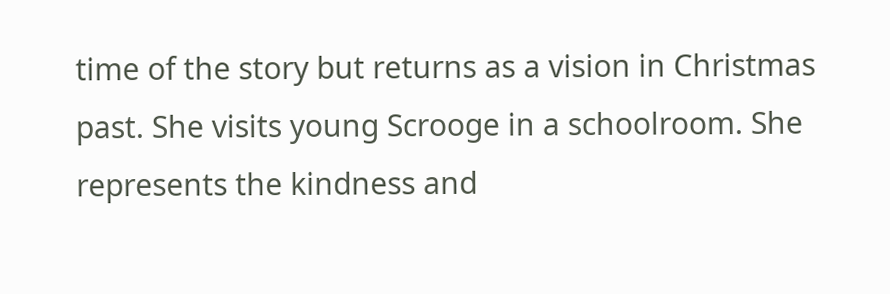time of the story but returns as a vision in Christmas past. She visits young Scrooge in a schoolroom. She represents the kindness and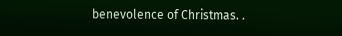benevolence of Christmas. .